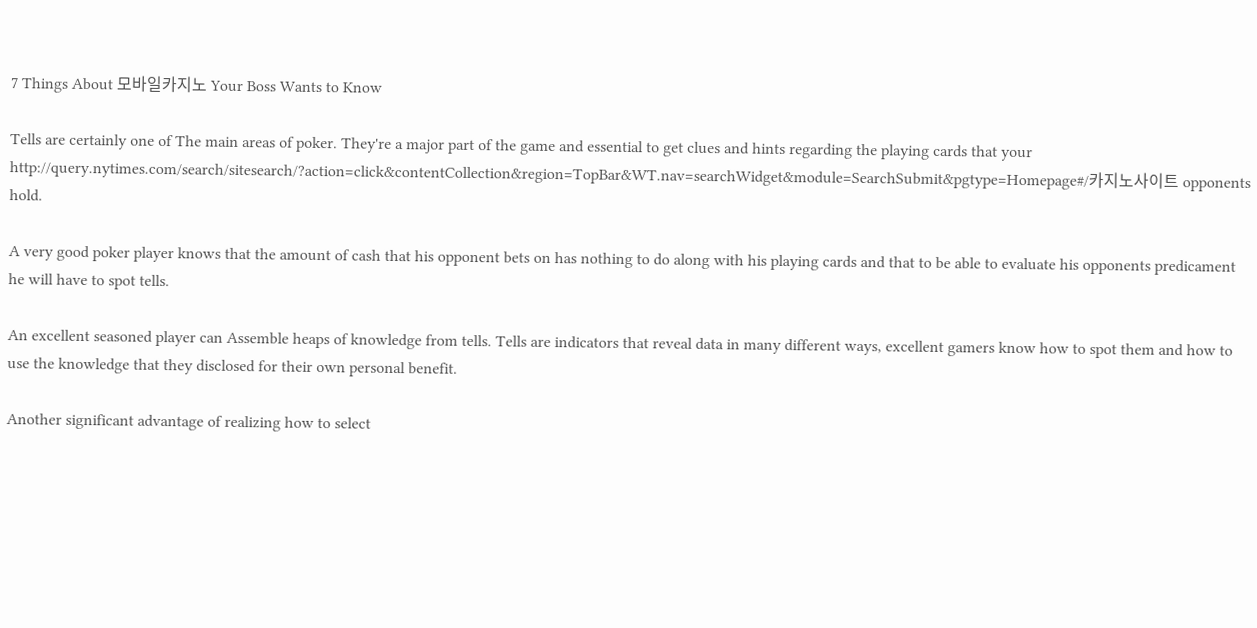7 Things About 모바일카지노 Your Boss Wants to Know

Tells are certainly one of The main areas of poker. They're a major part of the game and essential to get clues and hints regarding the playing cards that your http://query.nytimes.com/search/sitesearch/?action=click&contentCollection&region=TopBar&WT.nav=searchWidget&module=SearchSubmit&pgtype=Homepage#/카지노사이트 opponents hold.

A very good poker player knows that the amount of cash that his opponent bets on has nothing to do along with his playing cards and that to be able to evaluate his opponents predicament he will have to spot tells.

An excellent seasoned player can Assemble heaps of knowledge from tells. Tells are indicators that reveal data in many different ways, excellent gamers know how to spot them and how to use the knowledge that they disclosed for their own personal benefit.

Another significant advantage of realizing how to select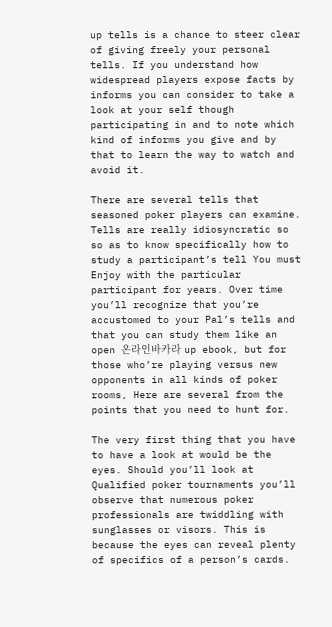up tells is a chance to steer clear of giving freely your personal tells. If you understand how widespread players expose facts by informs you can consider to take a look at your self though participating in and to note which kind of informs you give and by that to learn the way to watch and avoid it.

There are several tells that seasoned poker players can examine. Tells are really idiosyncratic so so as to know specifically how to study a participant’s tell You must Enjoy with the particular participant for years. Over time you’ll recognize that you’re accustomed to your Pal’s tells and that you can study them like an open 온라인바카라 up ebook, but for those who’re playing versus new opponents in all kinds of poker rooms, Here are several from the points that you need to hunt for.

The very first thing that you have to have a look at would be the eyes. Should you’ll look at Qualified poker tournaments you’ll observe that numerous poker professionals are twiddling with sunglasses or visors. This is because the eyes can reveal plenty of specifics of a person’s cards.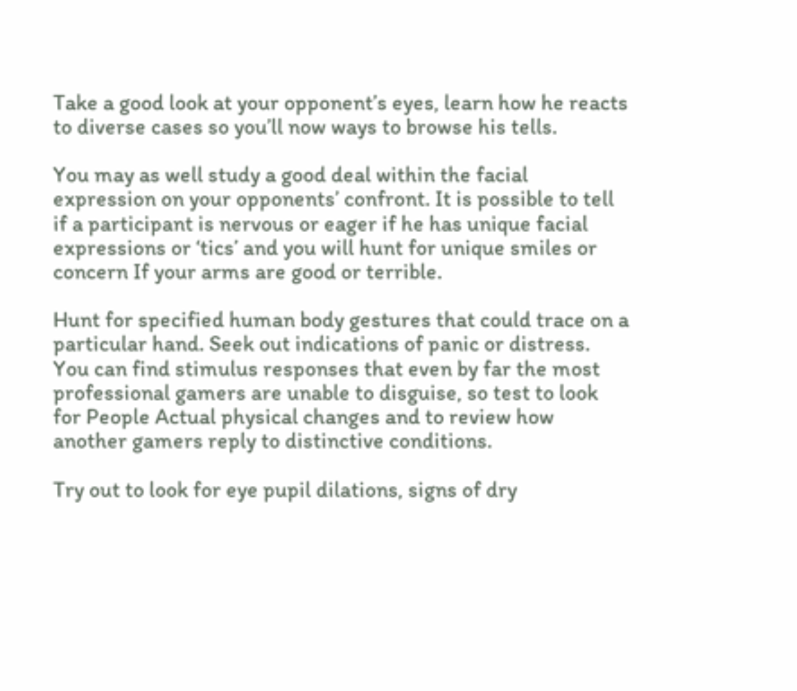Take a good look at your opponent’s eyes, learn how he reacts to diverse cases so you’ll now ways to browse his tells.

You may as well study a good deal within the facial expression on your opponents’ confront. It is possible to tell if a participant is nervous or eager if he has unique facial expressions or ‘tics’ and you will hunt for unique smiles or concern If your arms are good or terrible.

Hunt for specified human body gestures that could trace on a particular hand. Seek out indications of panic or distress. You can find stimulus responses that even by far the most professional gamers are unable to disguise, so test to look for People Actual physical changes and to review how another gamers reply to distinctive conditions.

Try out to look for eye pupil dilations, signs of dry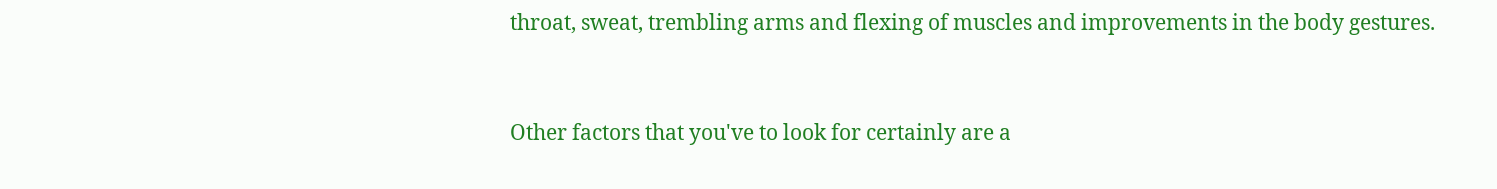throat, sweat, trembling arms and flexing of muscles and improvements in the body gestures.


Other factors that you've to look for certainly are a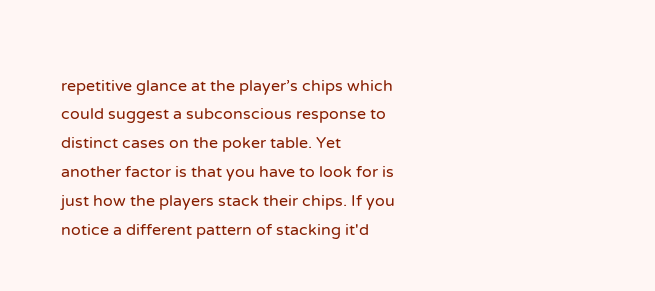repetitive glance at the player’s chips which could suggest a subconscious response to distinct cases on the poker table. Yet another factor is that you have to look for is just how the players stack their chips. If you notice a different pattern of stacking it'd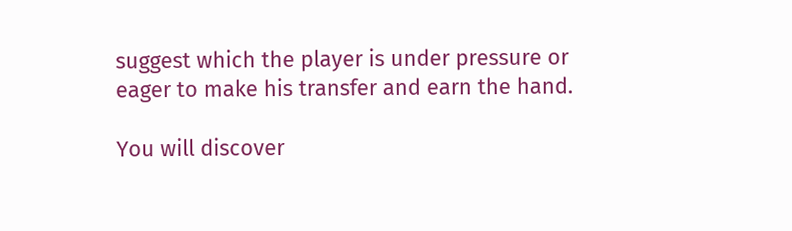suggest which the player is under pressure or eager to make his transfer and earn the hand.

You will discover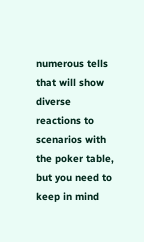numerous tells that will show diverse reactions to scenarios with the poker table, but you need to keep in mind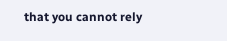that you cannot rely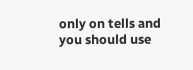only on tells and you should use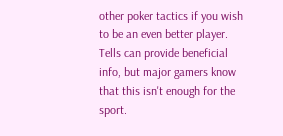other poker tactics if you wish to be an even better player. Tells can provide beneficial info, but major gamers know that this isn't enough for the sport.